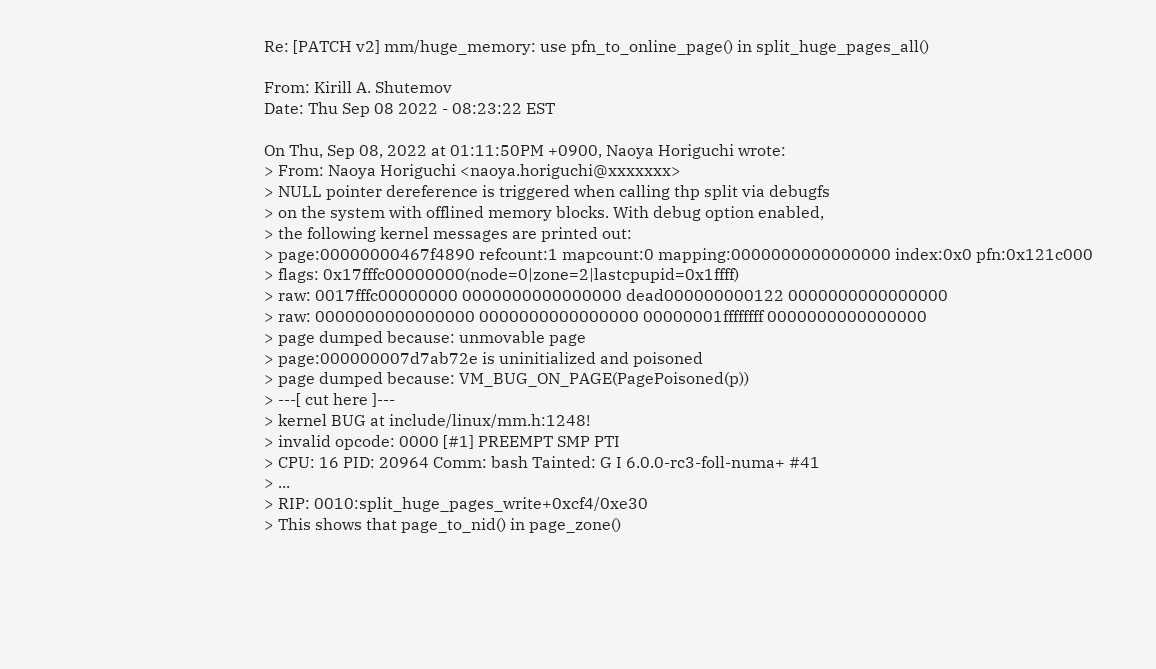Re: [PATCH v2] mm/huge_memory: use pfn_to_online_page() in split_huge_pages_all()

From: Kirill A. Shutemov
Date: Thu Sep 08 2022 - 08:23:22 EST

On Thu, Sep 08, 2022 at 01:11:50PM +0900, Naoya Horiguchi wrote:
> From: Naoya Horiguchi <naoya.horiguchi@xxxxxxx>
> NULL pointer dereference is triggered when calling thp split via debugfs
> on the system with offlined memory blocks. With debug option enabled,
> the following kernel messages are printed out:
> page:00000000467f4890 refcount:1 mapcount:0 mapping:0000000000000000 index:0x0 pfn:0x121c000
> flags: 0x17fffc00000000(node=0|zone=2|lastcpupid=0x1ffff)
> raw: 0017fffc00000000 0000000000000000 dead000000000122 0000000000000000
> raw: 0000000000000000 0000000000000000 00000001ffffffff 0000000000000000
> page dumped because: unmovable page
> page:000000007d7ab72e is uninitialized and poisoned
> page dumped because: VM_BUG_ON_PAGE(PagePoisoned(p))
> ---[ cut here ]---
> kernel BUG at include/linux/mm.h:1248!
> invalid opcode: 0000 [#1] PREEMPT SMP PTI
> CPU: 16 PID: 20964 Comm: bash Tainted: G I 6.0.0-rc3-foll-numa+ #41
> ...
> RIP: 0010:split_huge_pages_write+0xcf4/0xe30
> This shows that page_to_nid() in page_zone()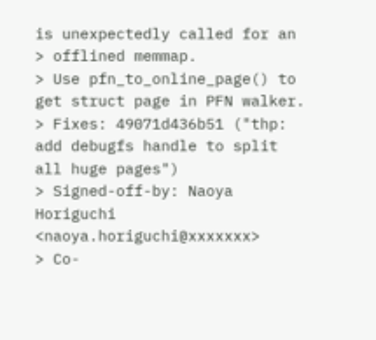is unexpectedly called for an
> offlined memmap.
> Use pfn_to_online_page() to get struct page in PFN walker.
> Fixes: 49071d436b51 ("thp: add debugfs handle to split all huge pages")
> Signed-off-by: Naoya Horiguchi <naoya.horiguchi@xxxxxxx>
> Co-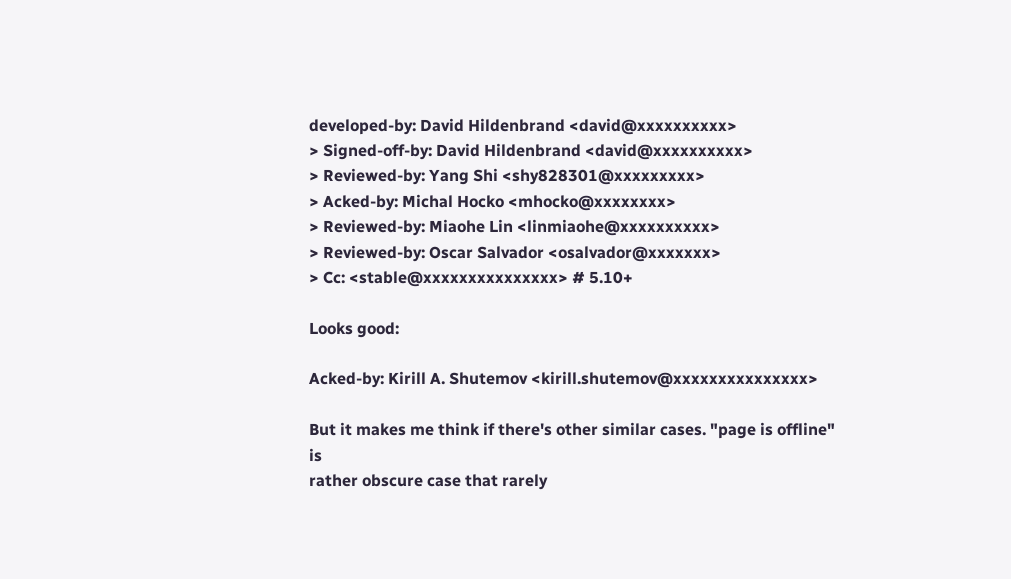developed-by: David Hildenbrand <david@xxxxxxxxxx>
> Signed-off-by: David Hildenbrand <david@xxxxxxxxxx>
> Reviewed-by: Yang Shi <shy828301@xxxxxxxxx>
> Acked-by: Michal Hocko <mhocko@xxxxxxxx>
> Reviewed-by: Miaohe Lin <linmiaohe@xxxxxxxxxx>
> Reviewed-by: Oscar Salvador <osalvador@xxxxxxx>
> Cc: <stable@xxxxxxxxxxxxxxx> # 5.10+

Looks good:

Acked-by: Kirill A. Shutemov <kirill.shutemov@xxxxxxxxxxxxxxx>

But it makes me think if there's other similar cases. "page is offline" is
rather obscure case that rarely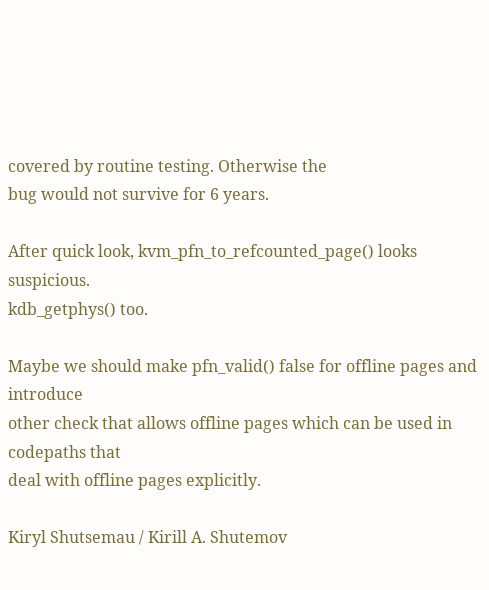covered by routine testing. Otherwise the
bug would not survive for 6 years.

After quick look, kvm_pfn_to_refcounted_page() looks suspicious.
kdb_getphys() too.

Maybe we should make pfn_valid() false for offline pages and introduce
other check that allows offline pages which can be used in codepaths that
deal with offline pages explicitly.

Kiryl Shutsemau / Kirill A. Shutemov